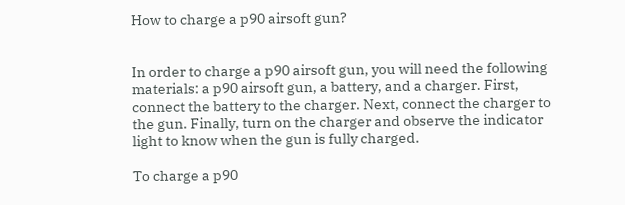How to charge a p90 airsoft gun?


In order to charge a p90 airsoft gun, you will need the following materials: a p90 airsoft gun, a battery, and a charger. First, connect the battery to the charger. Next, connect the charger to the gun. Finally, turn on the charger and observe the indicator light to know when the gun is fully charged.

To charge a p90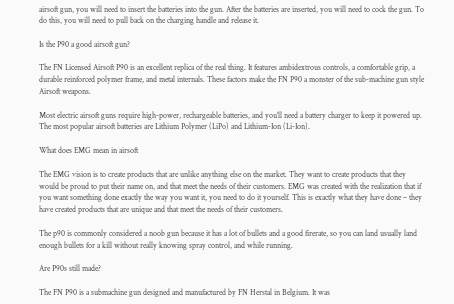airsoft gun, you will need to insert the batteries into the gun. After the batteries are inserted, you will need to cock the gun. To do this, you will need to pull back on the charging handle and release it.

Is the P90 a good airsoft gun?

The FN Licensed Airsoft P90 is an excellent replica of the real thing. It features ambidextrous controls, a comfortable grip, a durable reinforced polymer frame, and metal internals. These factors make the FN P90 a monster of the sub-machine gun style Airsoft weapons.

Most electric airsoft guns require high-power, rechargeable batteries, and you’ll need a battery charger to keep it powered up. The most popular airsoft batteries are Lithium Polymer (LiPo) and Lithium-Ion (Li-Ion).

What does EMG mean in airsoft

The EMG vision is to create products that are unlike anything else on the market. They want to create products that they would be proud to put their name on, and that meet the needs of their customers. EMG was created with the realization that if you want something done exactly the way you want it, you need to do it yourself. This is exactly what they have done – they have created products that are unique and that meet the needs of their customers.

The p90 is commonly considered a noob gun because it has a lot of bullets and a good firerate, so you can land usually land enough bullets for a kill without really knowing spray control, and while running.

Are P90s still made?

The FN P90 is a submachine gun designed and manufactured by FN Herstal in Belgium. It was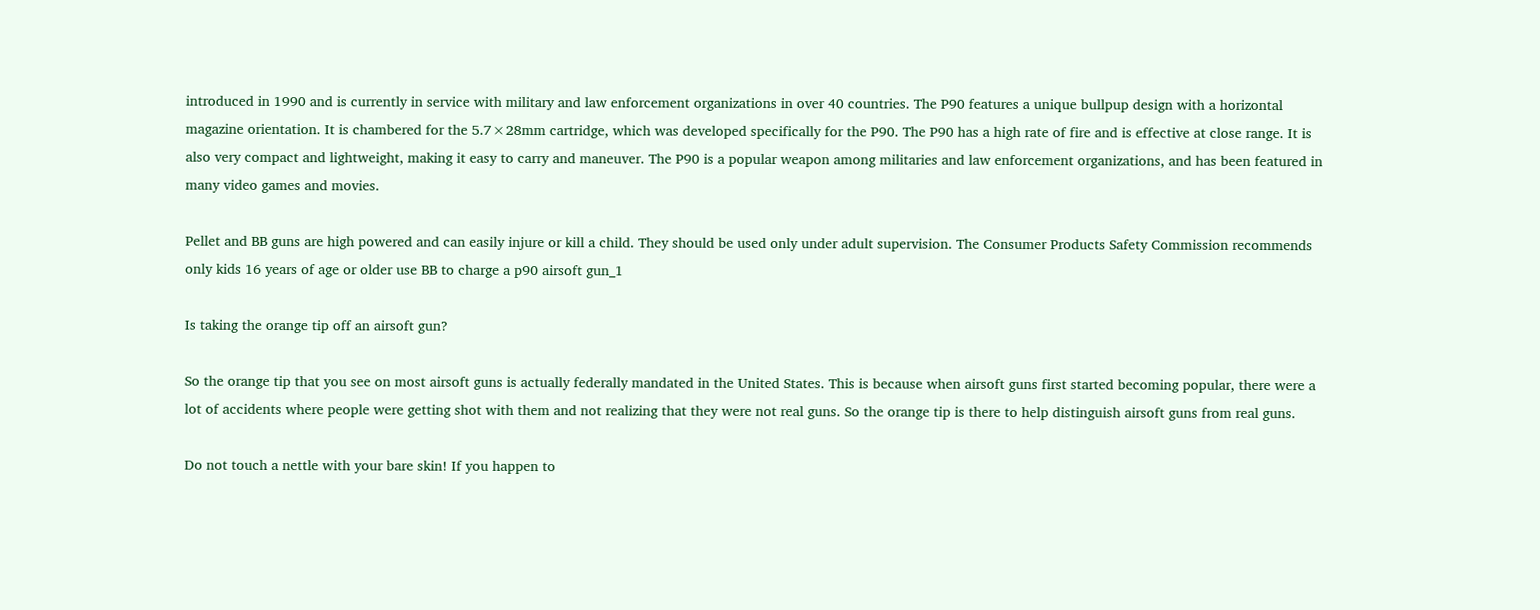introduced in 1990 and is currently in service with military and law enforcement organizations in over 40 countries. The P90 features a unique bullpup design with a horizontal magazine orientation. It is chambered for the 5.7×28mm cartridge, which was developed specifically for the P90. The P90 has a high rate of fire and is effective at close range. It is also very compact and lightweight, making it easy to carry and maneuver. The P90 is a popular weapon among militaries and law enforcement organizations, and has been featured in many video games and movies.

Pellet and BB guns are high powered and can easily injure or kill a child. They should be used only under adult supervision. The Consumer Products Safety Commission recommends only kids 16 years of age or older use BB to charge a p90 airsoft gun_1

Is taking the orange tip off an airsoft gun?

So the orange tip that you see on most airsoft guns is actually federally mandated in the United States. This is because when airsoft guns first started becoming popular, there were a lot of accidents where people were getting shot with them and not realizing that they were not real guns. So the orange tip is there to help distinguish airsoft guns from real guns.

Do not touch a nettle with your bare skin! If you happen to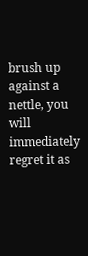brush up against a nettle, you will immediately regret it as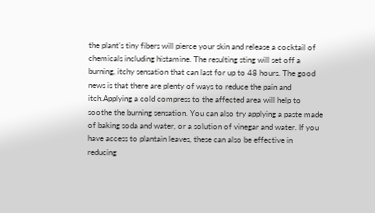the plant’s tiny fibers will pierce your skin and release a cocktail of chemicals including histamine. The resulting sting will set off a burning, itchy sensation that can last for up to 48 hours. The good news is that there are plenty of ways to reduce the pain and itch.Applying a cold compress to the affected area will help to soothe the burning sensation. You can also try applying a paste made of baking soda and water, or a solution of vinegar and water. If you have access to plantain leaves, these can also be effective in reducing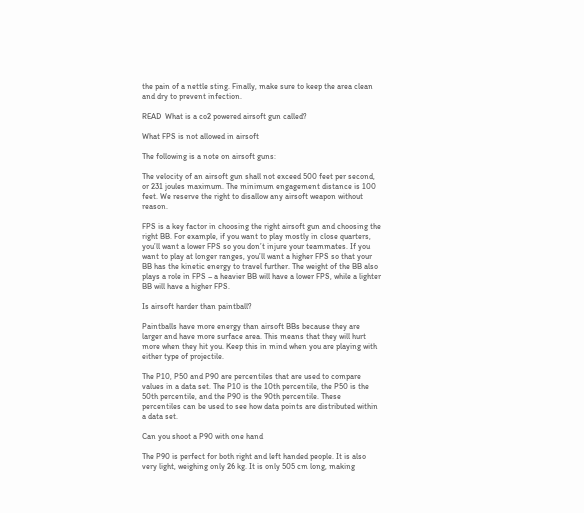the pain of a nettle sting. Finally, make sure to keep the area clean and dry to prevent infection.

READ  What is a co2 powered airsoft gun called?

What FPS is not allowed in airsoft

The following is a note on airsoft guns:

The velocity of an airsoft gun shall not exceed 500 feet per second, or 231 joules maximum. The minimum engagement distance is 100 feet. We reserve the right to disallow any airsoft weapon without reason.

FPS is a key factor in choosing the right airsoft gun and choosing the right BB. For example, if you want to play mostly in close quarters, you’ll want a lower FPS so you don’t injure your teammates. If you want to play at longer ranges, you’ll want a higher FPS so that your BB has the kinetic energy to travel further. The weight of the BB also plays a role in FPS – a heavier BB will have a lower FPS, while a lighter BB will have a higher FPS.

Is airsoft harder than paintball?

Paintballs have more energy than airsoft BBs because they are larger and have more surface area. This means that they will hurt more when they hit you. Keep this in mind when you are playing with either type of projectile.

The P10, P50 and P90 are percentiles that are used to compare values in a data set. The P10 is the 10th percentile, the P50 is the 50th percentile, and the P90 is the 90th percentile. These percentiles can be used to see how data points are distributed within a data set.

Can you shoot a P90 with one hand

The P90 is perfect for both right and left handed people. It is also very light, weighing only 26 kg. It is only 505 cm long, making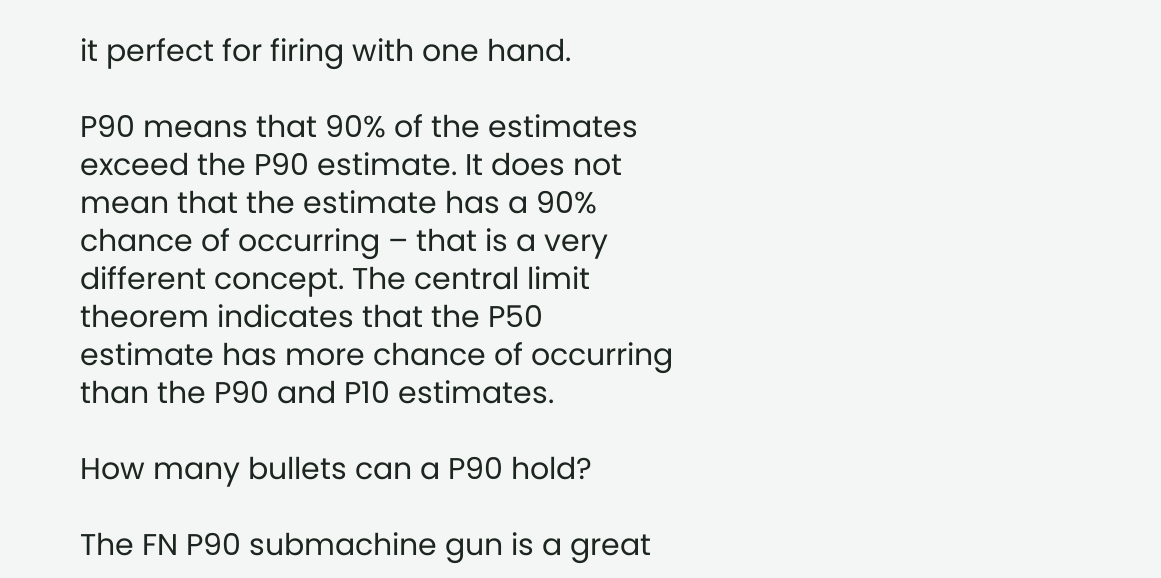it perfect for firing with one hand.

P90 means that 90% of the estimates exceed the P90 estimate. It does not mean that the estimate has a 90% chance of occurring – that is a very different concept. The central limit theorem indicates that the P50 estimate has more chance of occurring than the P90 and P10 estimates.

How many bullets can a P90 hold?

The FN P90 submachine gun is a great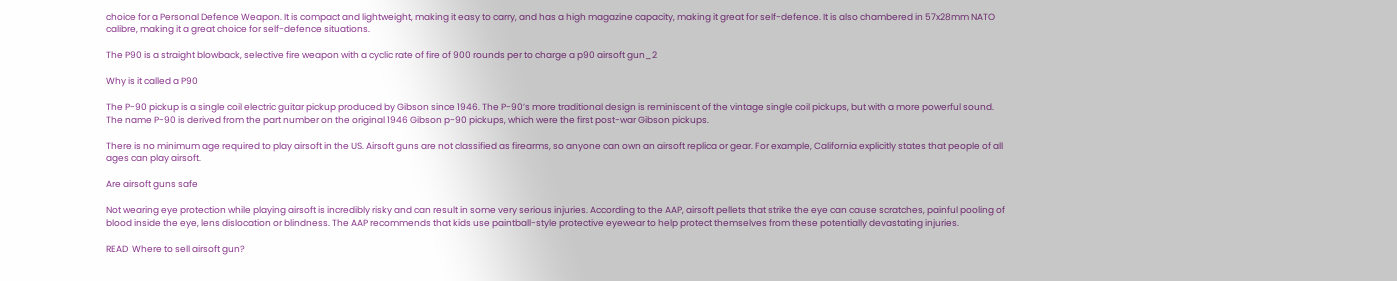choice for a Personal Defence Weapon. It is compact and lightweight, making it easy to carry, and has a high magazine capacity, making it great for self-defence. It is also chambered in 57x28mm NATO calibre, making it a great choice for self-defence situations.

The P90 is a straight blowback, selective fire weapon with a cyclic rate of fire of 900 rounds per to charge a p90 airsoft gun_2

Why is it called a P90

The P-90 pickup is a single coil electric guitar pickup produced by Gibson since 1946. The P-90’s more traditional design is reminiscent of the vintage single coil pickups, but with a more powerful sound. The name P-90 is derived from the part number on the original 1946 Gibson p-90 pickups, which were the first post-war Gibson pickups.

There is no minimum age required to play airsoft in the US. Airsoft guns are not classified as firearms, so anyone can own an airsoft replica or gear. For example, California explicitly states that people of all ages can play airsoft.

Are airsoft guns safe

Not wearing eye protection while playing airsoft is incredibly risky and can result in some very serious injuries. According to the AAP, airsoft pellets that strike the eye can cause scratches, painful pooling of blood inside the eye, lens dislocation or blindness. The AAP recommends that kids use paintball-style protective eyewear to help protect themselves from these potentially devastating injuries.

READ  Where to sell airsoft gun?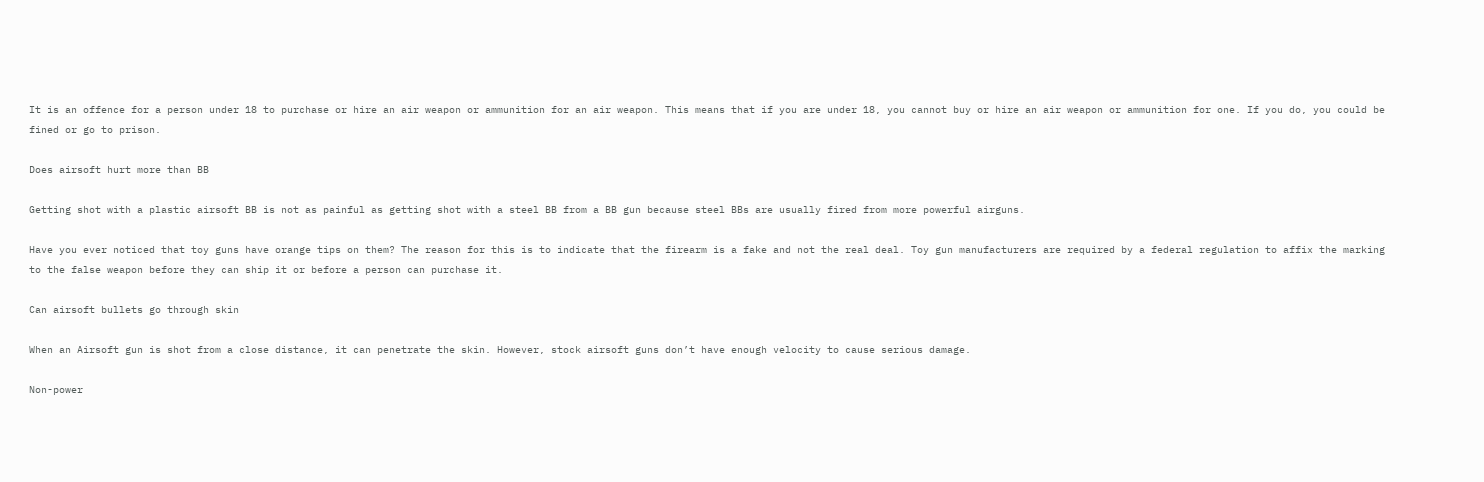It is an offence for a person under 18 to purchase or hire an air weapon or ammunition for an air weapon. This means that if you are under 18, you cannot buy or hire an air weapon or ammunition for one. If you do, you could be fined or go to prison.

Does airsoft hurt more than BB

Getting shot with a plastic airsoft BB is not as painful as getting shot with a steel BB from a BB gun because steel BBs are usually fired from more powerful airguns.

Have you ever noticed that toy guns have orange tips on them? The reason for this is to indicate that the firearm is a fake and not the real deal. Toy gun manufacturers are required by a federal regulation to affix the marking to the false weapon before they can ship it or before a person can purchase it.

Can airsoft bullets go through skin

When an Airsoft gun is shot from a close distance, it can penetrate the skin. However, stock airsoft guns don’t have enough velocity to cause serious damage.

Non-power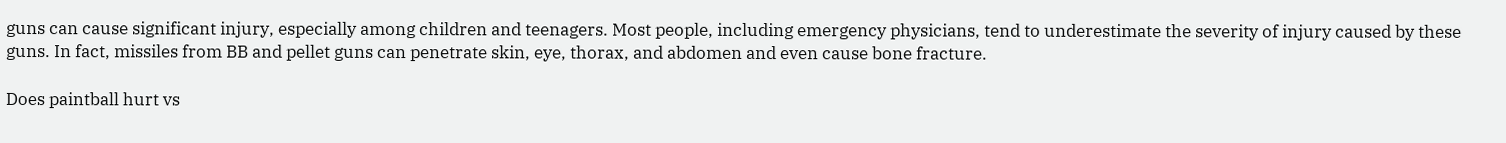guns can cause significant injury, especially among children and teenagers. Most people, including emergency physicians, tend to underestimate the severity of injury caused by these guns. In fact, missiles from BB and pellet guns can penetrate skin, eye, thorax, and abdomen and even cause bone fracture.

Does paintball hurt vs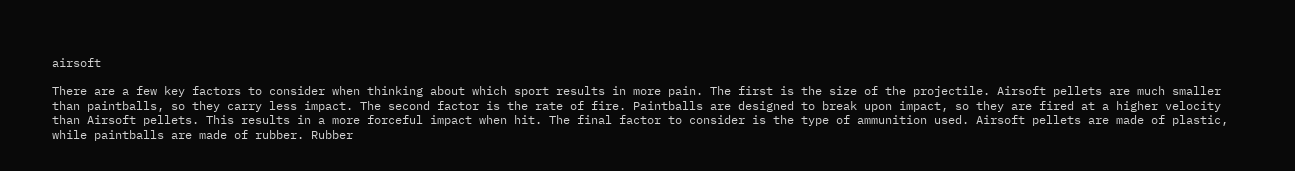airsoft

There are a few key factors to consider when thinking about which sport results in more pain. The first is the size of the projectile. Airsoft pellets are much smaller than paintballs, so they carry less impact. The second factor is the rate of fire. Paintballs are designed to break upon impact, so they are fired at a higher velocity than Airsoft pellets. This results in a more forceful impact when hit. The final factor to consider is the type of ammunition used. Airsoft pellets are made of plastic, while paintballs are made of rubber. Rubber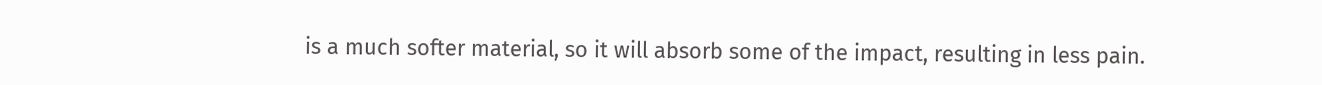is a much softer material, so it will absorb some of the impact, resulting in less pain.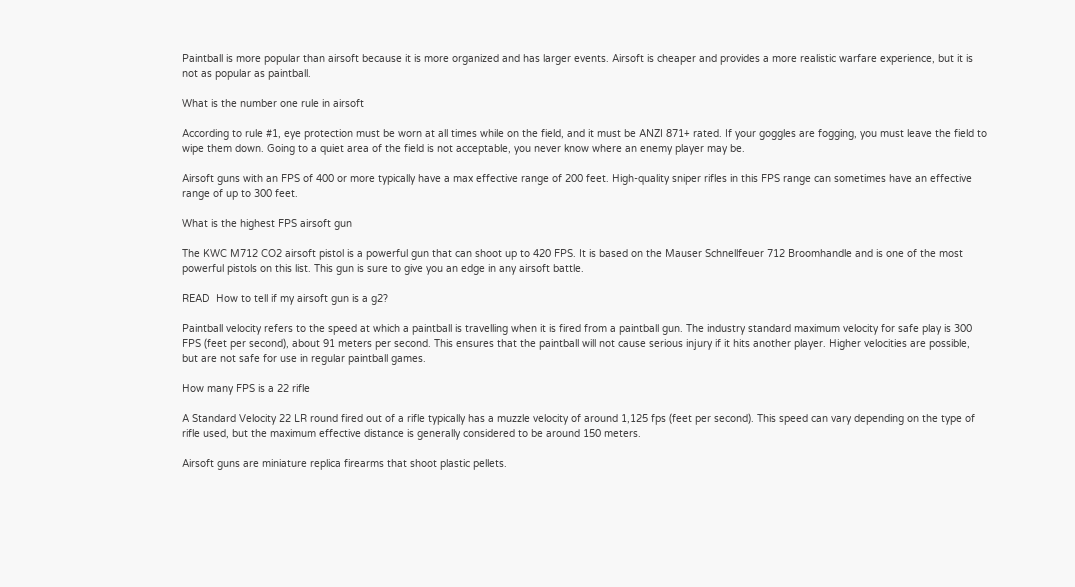Paintball is more popular than airsoft because it is more organized and has larger events. Airsoft is cheaper and provides a more realistic warfare experience, but it is not as popular as paintball.

What is the number one rule in airsoft

According to rule #1, eye protection must be worn at all times while on the field, and it must be ANZI 871+ rated. If your goggles are fogging, you must leave the field to wipe them down. Going to a quiet area of the field is not acceptable, you never know where an enemy player may be.

Airsoft guns with an FPS of 400 or more typically have a max effective range of 200 feet. High-quality sniper rifles in this FPS range can sometimes have an effective range of up to 300 feet.

What is the highest FPS airsoft gun

The KWC M712 CO2 airsoft pistol is a powerful gun that can shoot up to 420 FPS. It is based on the Mauser Schnellfeuer 712 Broomhandle and is one of the most powerful pistols on this list. This gun is sure to give you an edge in any airsoft battle.

READ  How to tell if my airsoft gun is a g2?

Paintball velocity refers to the speed at which a paintball is travelling when it is fired from a paintball gun. The industry standard maximum velocity for safe play is 300 FPS (feet per second), about 91 meters per second. This ensures that the paintball will not cause serious injury if it hits another player. Higher velocities are possible, but are not safe for use in regular paintball games.

How many FPS is a 22 rifle

A Standard Velocity 22 LR round fired out of a rifle typically has a muzzle velocity of around 1,125 fps (feet per second). This speed can vary depending on the type of rifle used, but the maximum effective distance is generally considered to be around 150 meters.

Airsoft guns are miniature replica firearms that shoot plastic pellets.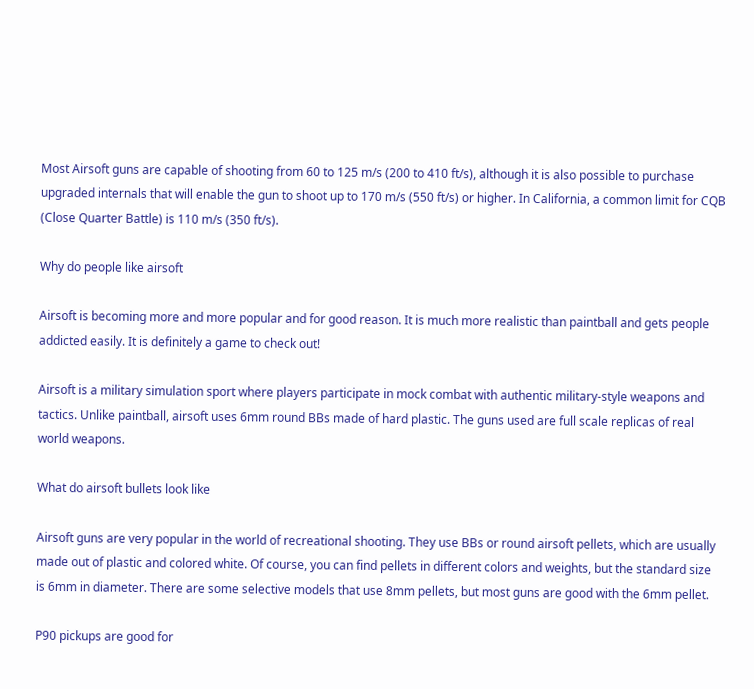Most Airsoft guns are capable of shooting from 60 to 125 m/s (200 to 410 ft/s), although it is also possible to purchase upgraded internals that will enable the gun to shoot up to 170 m/s (550 ft/s) or higher. In California, a common limit for CQB (Close Quarter Battle) is 110 m/s (350 ft/s).

Why do people like airsoft

Airsoft is becoming more and more popular and for good reason. It is much more realistic than paintball and gets people addicted easily. It is definitely a game to check out!

Airsoft is a military simulation sport where players participate in mock combat with authentic military-style weapons and tactics. Unlike paintball, airsoft uses 6mm round BBs made of hard plastic. The guns used are full scale replicas of real world weapons.

What do airsoft bullets look like

Airsoft guns are very popular in the world of recreational shooting. They use BBs or round airsoft pellets, which are usually made out of plastic and colored white. Of course, you can find pellets in different colors and weights, but the standard size is 6mm in diameter. There are some selective models that use 8mm pellets, but most guns are good with the 6mm pellet.

P90 pickups are good for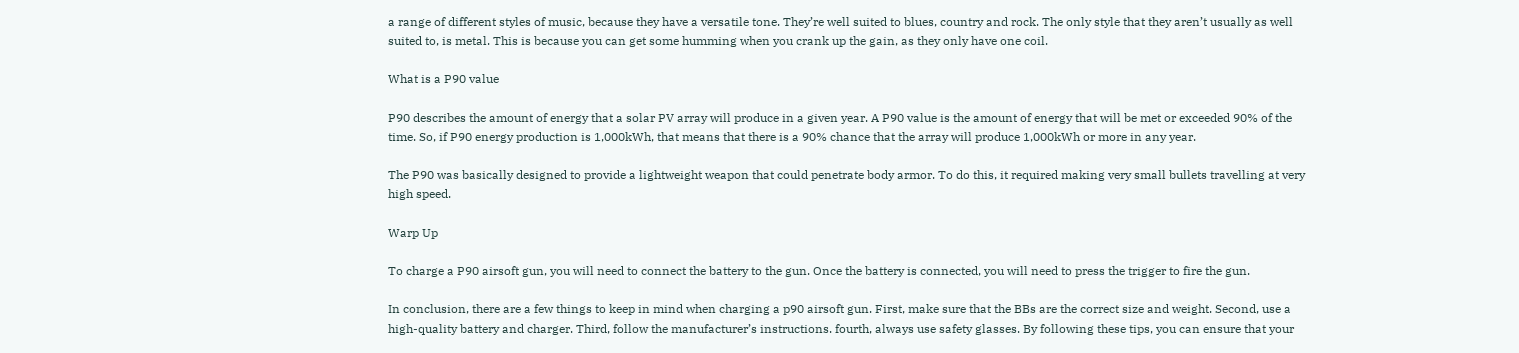a range of different styles of music, because they have a versatile tone. They’re well suited to blues, country and rock. The only style that they aren’t usually as well suited to, is metal. This is because you can get some humming when you crank up the gain, as they only have one coil.

What is a P90 value

P90 describes the amount of energy that a solar PV array will produce in a given year. A P90 value is the amount of energy that will be met or exceeded 90% of the time. So, if P90 energy production is 1,000kWh, that means that there is a 90% chance that the array will produce 1,000kWh or more in any year.

The P90 was basically designed to provide a lightweight weapon that could penetrate body armor. To do this, it required making very small bullets travelling at very high speed.

Warp Up

To charge a P90 airsoft gun, you will need to connect the battery to the gun. Once the battery is connected, you will need to press the trigger to fire the gun.

In conclusion, there are a few things to keep in mind when charging a p90 airsoft gun. First, make sure that the BBs are the correct size and weight. Second, use a high-quality battery and charger. Third, follow the manufacturer’s instructions. fourth, always use safety glasses. By following these tips, you can ensure that your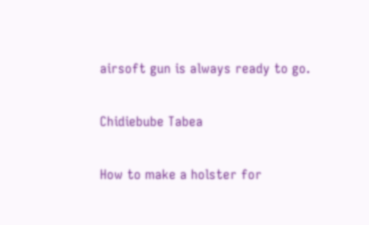airsoft gun is always ready to go.

Chidiebube Tabea

How to make a holster for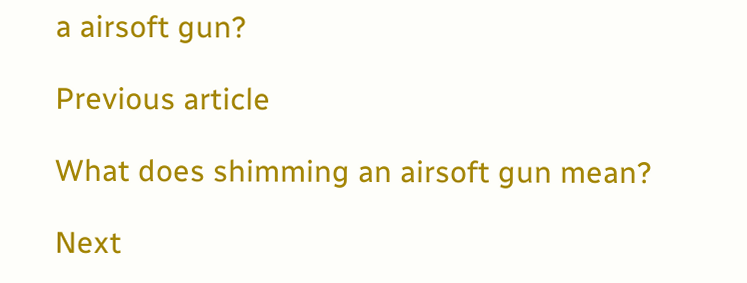a airsoft gun?

Previous article

What does shimming an airsoft gun mean?

Next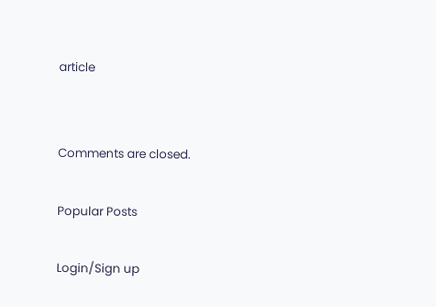article


Comments are closed.

Popular Posts

Login/Sign up